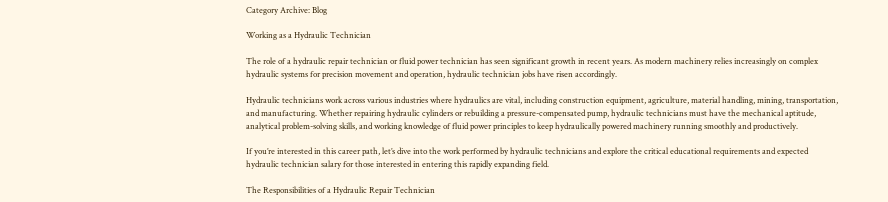Category Archive: Blog

Working as a Hydraulic Technician

The role of a hydraulic repair technician or fluid power technician has seen significant growth in recent years. As modern machinery relies increasingly on complex hydraulic systems for precision movement and operation, hydraulic technician jobs have risen accordingly.

Hydraulic technicians work across various industries where hydraulics are vital, including construction equipment, agriculture, material handling, mining, transportation, and manufacturing. Whether repairing hydraulic cylinders or rebuilding a pressure-compensated pump, hydraulic technicians must have the mechanical aptitude, analytical problem-solving skills, and working knowledge of fluid power principles to keep hydraulically powered machinery running smoothly and productively.

If you’re interested in this career path, let’s dive into the work performed by hydraulic technicians and explore the critical educational requirements and expected hydraulic technician salary for those interested in entering this rapidly expanding field.

The Responsibilities of a Hydraulic Repair Technician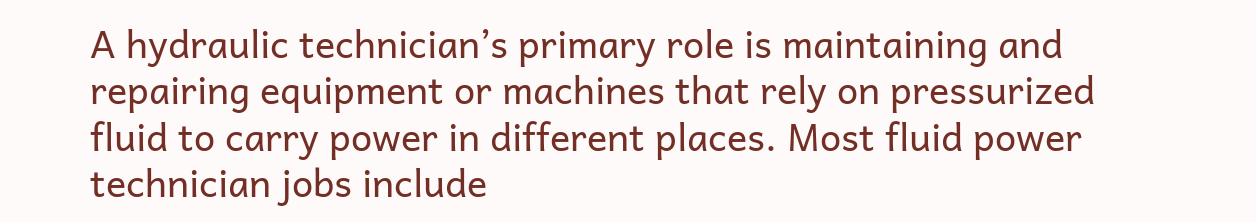A hydraulic technician’s primary role is maintaining and repairing equipment or machines that rely on pressurized fluid to carry power in different places. Most fluid power technician jobs include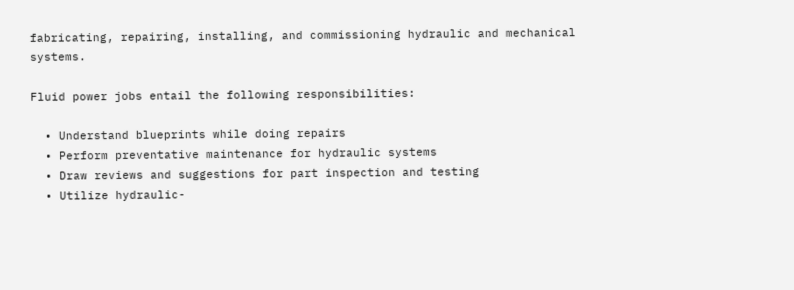fabricating, repairing, installing, and commissioning hydraulic and mechanical systems.

Fluid power jobs entail the following responsibilities:

  • Understand blueprints while doing repairs
  • Perform preventative maintenance for hydraulic systems
  • Draw reviews and suggestions for part inspection and testing
  • Utilize hydraulic-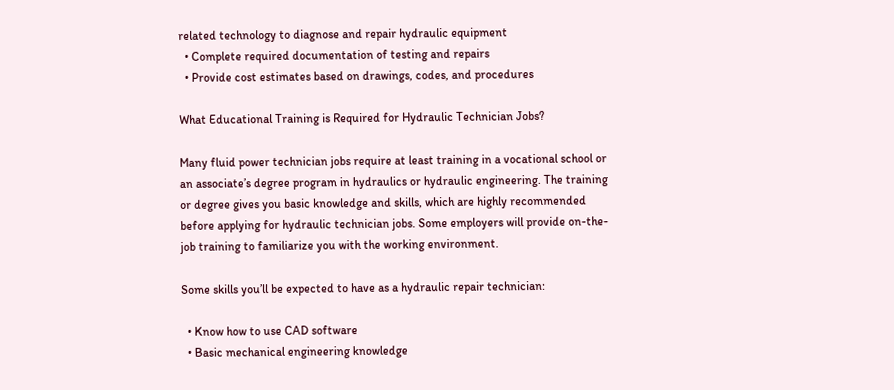related technology to diagnose and repair hydraulic equipment
  • Complete required documentation of testing and repairs
  • Provide cost estimates based on drawings, codes, and procedures

What Educational Training is Required for Hydraulic Technician Jobs?

Many fluid power technician jobs require at least training in a vocational school or an associate’s degree program in hydraulics or hydraulic engineering. The training or degree gives you basic knowledge and skills, which are highly recommended before applying for hydraulic technician jobs. Some employers will provide on-the-job training to familiarize you with the working environment.

Some skills you’ll be expected to have as a hydraulic repair technician:

  • Know how to use CAD software
  • Basic mechanical engineering knowledge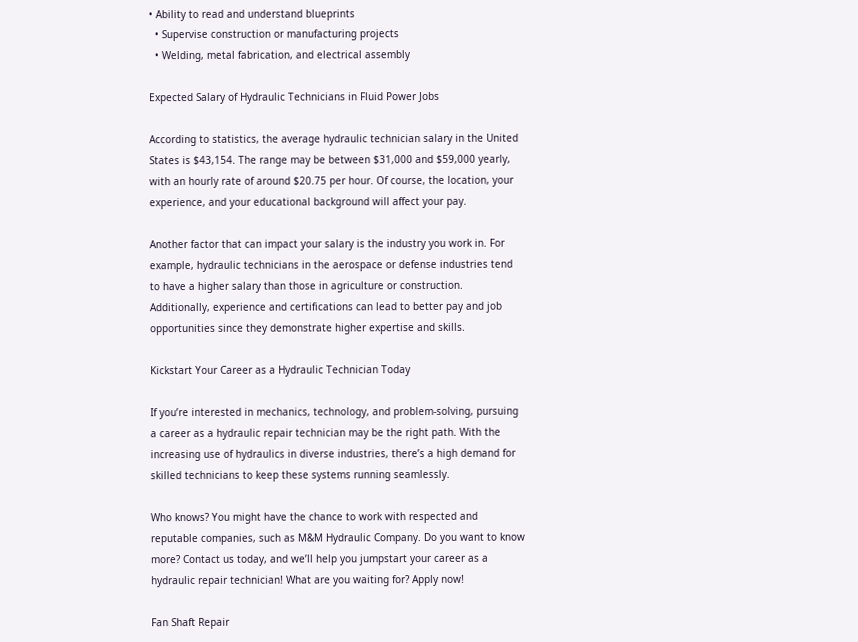• Ability to read and understand blueprints
  • Supervise construction or manufacturing projects
  • Welding, metal fabrication, and electrical assembly

Expected Salary of Hydraulic Technicians in Fluid Power Jobs

According to statistics, the average hydraulic technician salary in the United States is $43,154. The range may be between $31,000 and $59,000 yearly, with an hourly rate of around $20.75 per hour. Of course, the location, your experience, and your educational background will affect your pay.

Another factor that can impact your salary is the industry you work in. For example, hydraulic technicians in the aerospace or defense industries tend to have a higher salary than those in agriculture or construction. Additionally, experience and certifications can lead to better pay and job opportunities since they demonstrate higher expertise and skills.

Kickstart Your Career as a Hydraulic Technician Today

If you’re interested in mechanics, technology, and problem-solving, pursuing a career as a hydraulic repair technician may be the right path. With the increasing use of hydraulics in diverse industries, there’s a high demand for skilled technicians to keep these systems running seamlessly.

Who knows? You might have the chance to work with respected and reputable companies, such as M&M Hydraulic Company. Do you want to know more? Contact us today, and we’ll help you jumpstart your career as a hydraulic repair technician! What are you waiting for? Apply now!

Fan Shaft Repair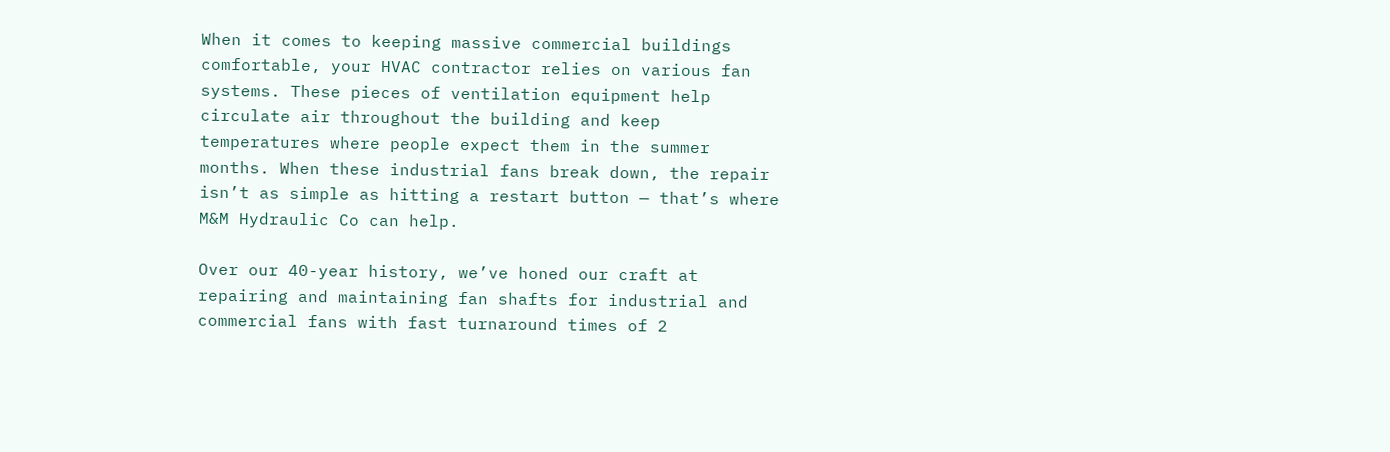When it comes to keeping massive commercial buildings comfortable, your HVAC contractor relies on various fan systems. These pieces of ventilation equipment help circulate air throughout the building and keep temperatures where people expect them in the summer months. When these industrial fans break down, the repair isn’t as simple as hitting a restart button — that’s where M&M Hydraulic Co can help.

Over our 40-year history, we’ve honed our craft at repairing and maintaining fan shafts for industrial and commercial fans with fast turnaround times of 2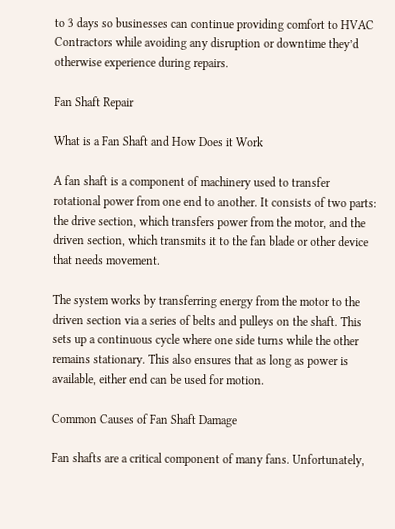to 3 days so businesses can continue providing comfort to HVAC Contractors while avoiding any disruption or downtime they’d otherwise experience during repairs.

Fan Shaft Repair

What is a Fan Shaft and How Does it Work

A fan shaft is a component of machinery used to transfer rotational power from one end to another. It consists of two parts: the drive section, which transfers power from the motor, and the driven section, which transmits it to the fan blade or other device that needs movement.

The system works by transferring energy from the motor to the driven section via a series of belts and pulleys on the shaft. This sets up a continuous cycle where one side turns while the other remains stationary. This also ensures that as long as power is available, either end can be used for motion.

Common Causes of Fan Shaft Damage

Fan shafts are a critical component of many fans. Unfortunately,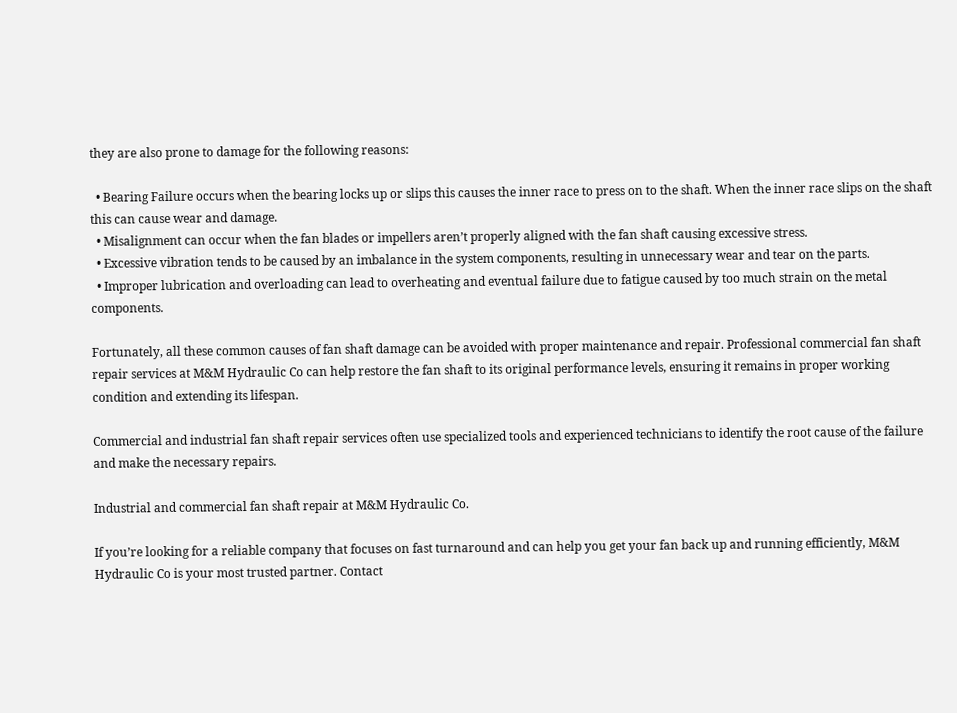they are also prone to damage for the following reasons:

  • Bearing Failure occurs when the bearing locks up or slips this causes the inner race to press on to the shaft. When the inner race slips on the shaft this can cause wear and damage.
  • Misalignment can occur when the fan blades or impellers aren’t properly aligned with the fan shaft causing excessive stress.
  • Excessive vibration tends to be caused by an imbalance in the system components, resulting in unnecessary wear and tear on the parts.
  • Improper lubrication and overloading can lead to overheating and eventual failure due to fatigue caused by too much strain on the metal components.

Fortunately, all these common causes of fan shaft damage can be avoided with proper maintenance and repair. Professional commercial fan shaft repair services at M&M Hydraulic Co can help restore the fan shaft to its original performance levels, ensuring it remains in proper working condition and extending its lifespan.

Commercial and industrial fan shaft repair services often use specialized tools and experienced technicians to identify the root cause of the failure and make the necessary repairs.

Industrial and commercial fan shaft repair at M&M Hydraulic Co.

If you’re looking for a reliable company that focuses on fast turnaround and can help you get your fan back up and running efficiently, M&M Hydraulic Co is your most trusted partner. Contact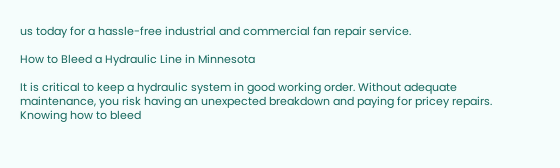us today for a hassle-free industrial and commercial fan repair service.

How to Bleed a Hydraulic Line in Minnesota

It is critical to keep a hydraulic system in good working order. Without adequate maintenance, you risk having an unexpected breakdown and paying for pricey repairs. Knowing how to bleed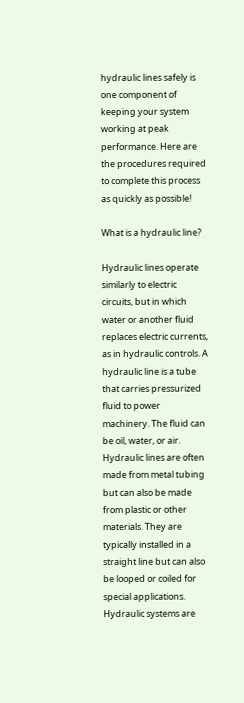hydraulic lines safely is one component of keeping your system working at peak performance. Here are the procedures required to complete this process as quickly as possible!

What is a hydraulic line?

Hydraulic lines operate similarly to electric circuits, but in which water or another fluid replaces electric currents, as in hydraulic controls. A hydraulic line is a tube that carries pressurized fluid to power machinery. The fluid can be oil, water, or air. Hydraulic lines are often made from metal tubing but can also be made from plastic or other materials. They are typically installed in a straight line but can also be looped or coiled for special applications. Hydraulic systems are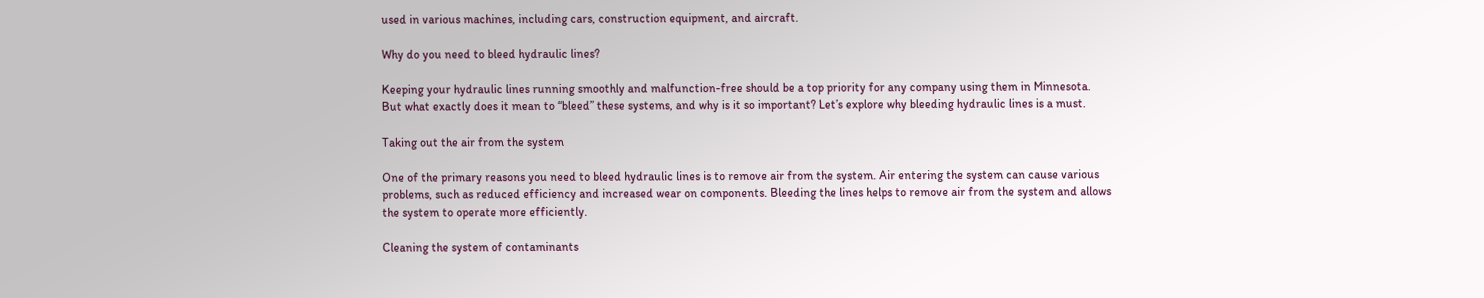used in various machines, including cars, construction equipment, and aircraft.

Why do you need to bleed hydraulic lines?

Keeping your hydraulic lines running smoothly and malfunction-free should be a top priority for any company using them in Minnesota. But what exactly does it mean to “bleed” these systems, and why is it so important? Let’s explore why bleeding hydraulic lines is a must.

Taking out the air from the system

One of the primary reasons you need to bleed hydraulic lines is to remove air from the system. Air entering the system can cause various problems, such as reduced efficiency and increased wear on components. Bleeding the lines helps to remove air from the system and allows the system to operate more efficiently.

Cleaning the system of contaminants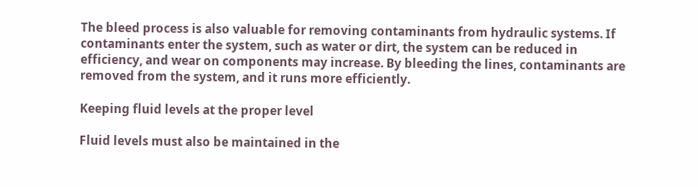The bleed process is also valuable for removing contaminants from hydraulic systems. If contaminants enter the system, such as water or dirt, the system can be reduced in efficiency, and wear on components may increase. By bleeding the lines, contaminants are removed from the system, and it runs more efficiently.

Keeping fluid levels at the proper level

Fluid levels must also be maintained in the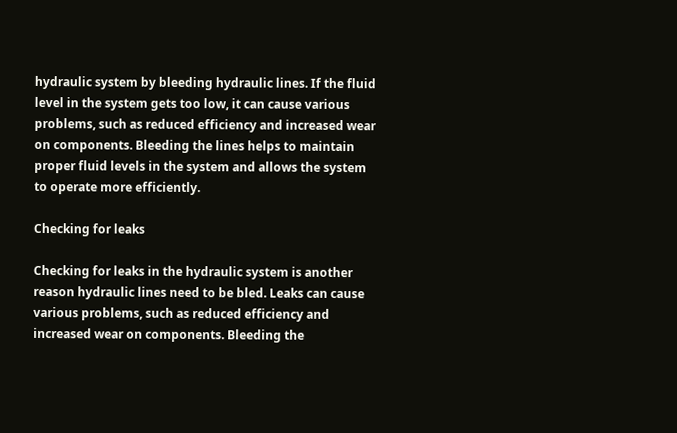hydraulic system by bleeding hydraulic lines. If the fluid level in the system gets too low, it can cause various problems, such as reduced efficiency and increased wear on components. Bleeding the lines helps to maintain proper fluid levels in the system and allows the system to operate more efficiently.

Checking for leaks

Checking for leaks in the hydraulic system is another reason hydraulic lines need to be bled. Leaks can cause various problems, such as reduced efficiency and increased wear on components. Bleeding the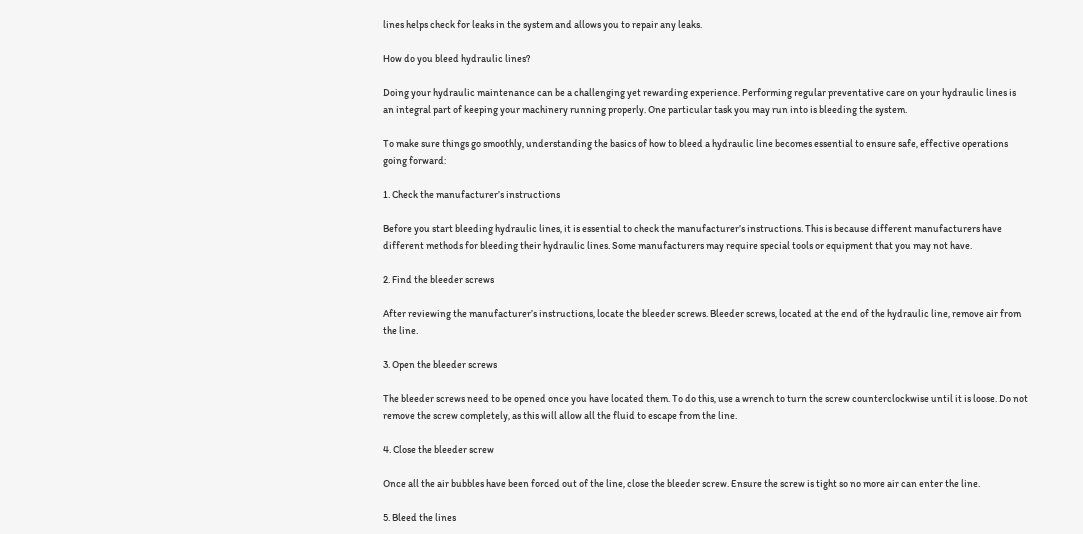lines helps check for leaks in the system and allows you to repair any leaks.

How do you bleed hydraulic lines?

Doing your hydraulic maintenance can be a challenging yet rewarding experience. Performing regular preventative care on your hydraulic lines is an integral part of keeping your machinery running properly. One particular task you may run into is bleeding the system.

To make sure things go smoothly, understanding the basics of how to bleed a hydraulic line becomes essential to ensure safe, effective operations going forward:

1. Check the manufacturer’s instructions

Before you start bleeding hydraulic lines, it is essential to check the manufacturer’s instructions. This is because different manufacturers have different methods for bleeding their hydraulic lines. Some manufacturers may require special tools or equipment that you may not have.

2. Find the bleeder screws

After reviewing the manufacturer’s instructions, locate the bleeder screws. Bleeder screws, located at the end of the hydraulic line, remove air from the line.

3. Open the bleeder screws

The bleeder screws need to be opened once you have located them. To do this, use a wrench to turn the screw counterclockwise until it is loose. Do not remove the screw completely, as this will allow all the fluid to escape from the line.

4. Close the bleeder screw

Once all the air bubbles have been forced out of the line, close the bleeder screw. Ensure the screw is tight so no more air can enter the line.

5. Bleed the lines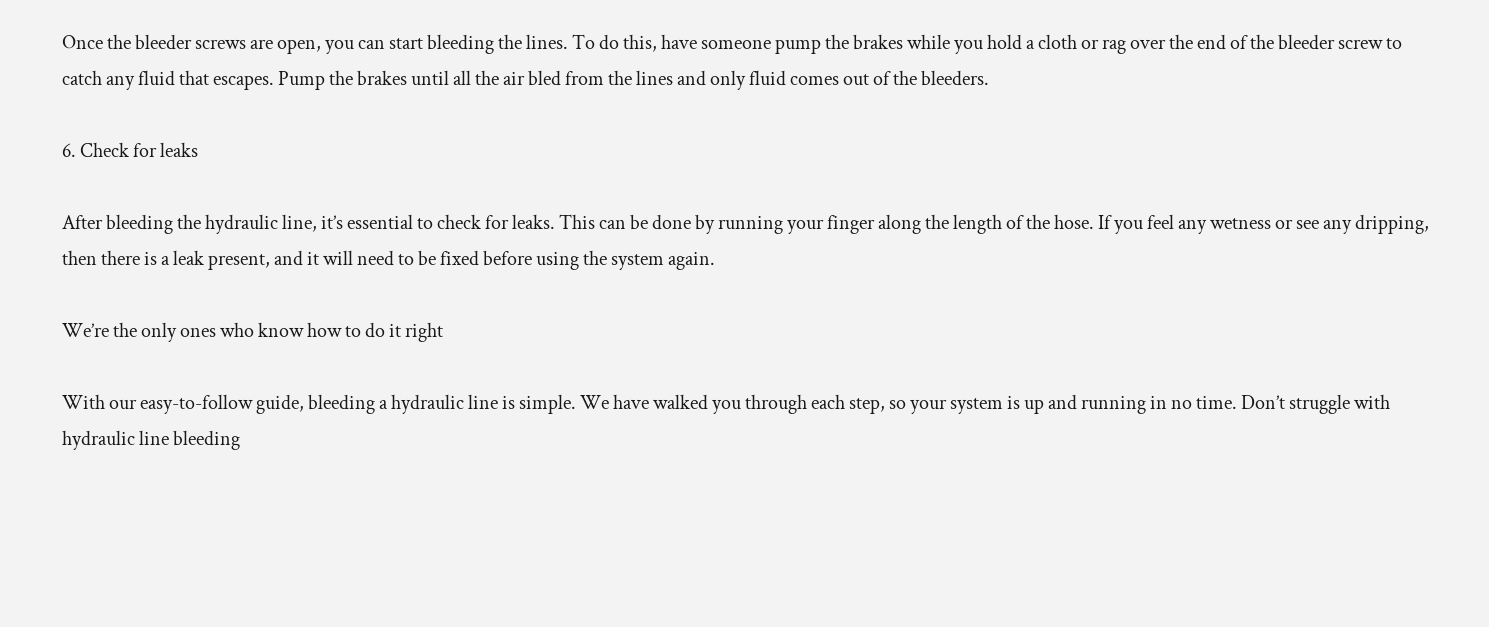Once the bleeder screws are open, you can start bleeding the lines. To do this, have someone pump the brakes while you hold a cloth or rag over the end of the bleeder screw to catch any fluid that escapes. Pump the brakes until all the air bled from the lines and only fluid comes out of the bleeders.

6. Check for leaks

After bleeding the hydraulic line, it’s essential to check for leaks. This can be done by running your finger along the length of the hose. If you feel any wetness or see any dripping, then there is a leak present, and it will need to be fixed before using the system again.

We’re the only ones who know how to do it right

With our easy-to-follow guide, bleeding a hydraulic line is simple. We have walked you through each step, so your system is up and running in no time. Don’t struggle with hydraulic line bleeding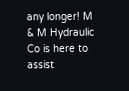any longer! M & M Hydraulic Co is here to assist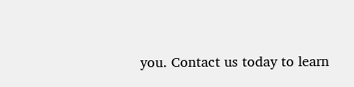you. Contact us today to learn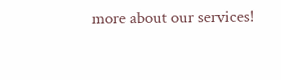more about our services!